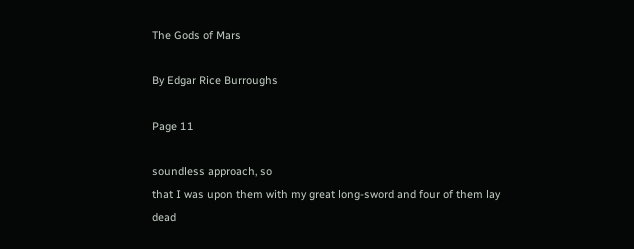The Gods of Mars

By Edgar Rice Burroughs

Page 11

soundless approach, so
that I was upon them with my great long-sword and four of them lay dead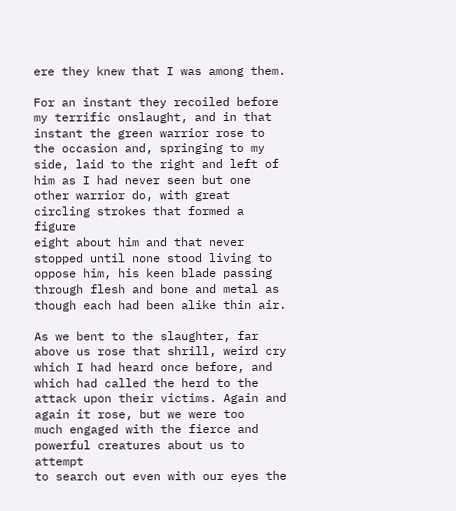ere they knew that I was among them.

For an instant they recoiled before my terrific onslaught, and in that
instant the green warrior rose to the occasion and, springing to my
side, laid to the right and left of him as I had never seen but one
other warrior do, with great circling strokes that formed a figure
eight about him and that never stopped until none stood living to
oppose him, his keen blade passing through flesh and bone and metal as
though each had been alike thin air.

As we bent to the slaughter, far above us rose that shrill, weird cry
which I had heard once before, and which had called the herd to the
attack upon their victims. Again and again it rose, but we were too
much engaged with the fierce and powerful creatures about us to attempt
to search out even with our eyes the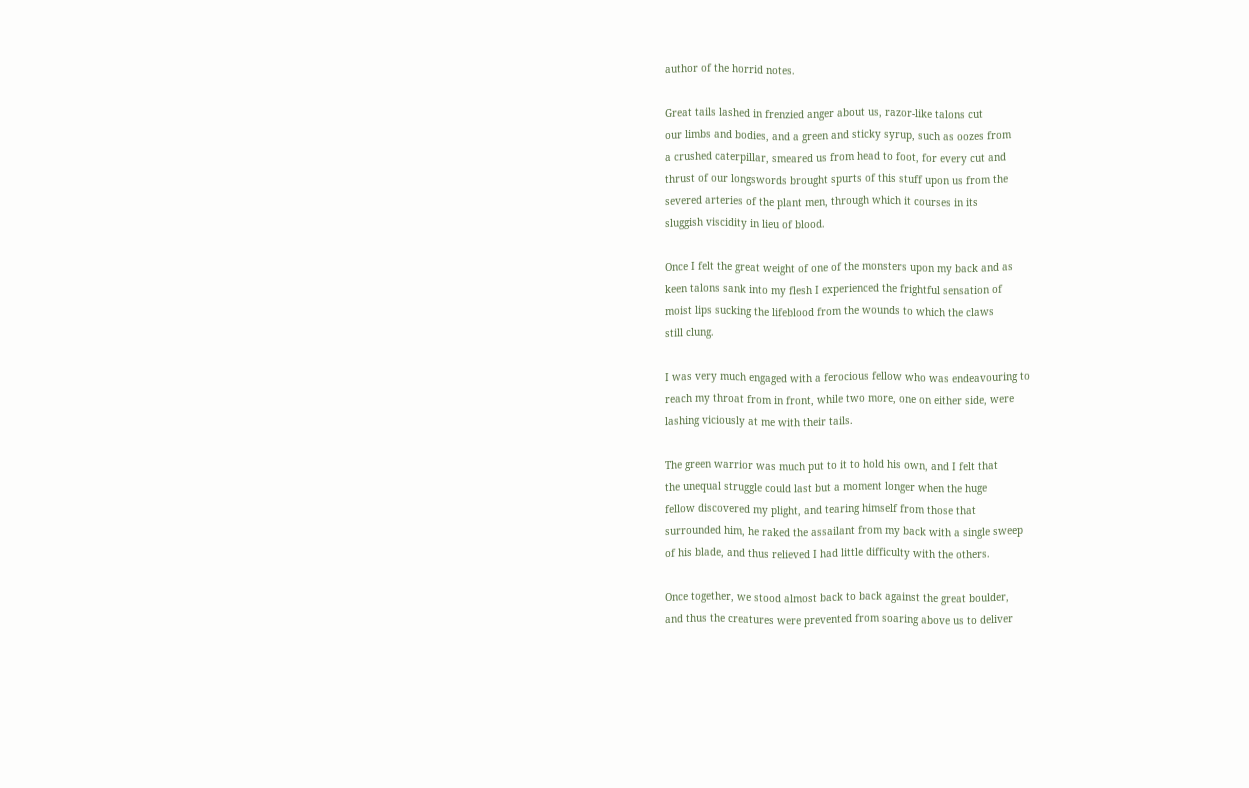author of the horrid notes.

Great tails lashed in frenzied anger about us, razor-like talons cut
our limbs and bodies, and a green and sticky syrup, such as oozes from
a crushed caterpillar, smeared us from head to foot, for every cut and
thrust of our longswords brought spurts of this stuff upon us from the
severed arteries of the plant men, through which it courses in its
sluggish viscidity in lieu of blood.

Once I felt the great weight of one of the monsters upon my back and as
keen talons sank into my flesh I experienced the frightful sensation of
moist lips sucking the lifeblood from the wounds to which the claws
still clung.

I was very much engaged with a ferocious fellow who was endeavouring to
reach my throat from in front, while two more, one on either side, were
lashing viciously at me with their tails.

The green warrior was much put to it to hold his own, and I felt that
the unequal struggle could last but a moment longer when the huge
fellow discovered my plight, and tearing himself from those that
surrounded him, he raked the assailant from my back with a single sweep
of his blade, and thus relieved I had little difficulty with the others.

Once together, we stood almost back to back against the great boulder,
and thus the creatures were prevented from soaring above us to deliver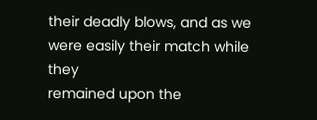their deadly blows, and as we were easily their match while they
remained upon the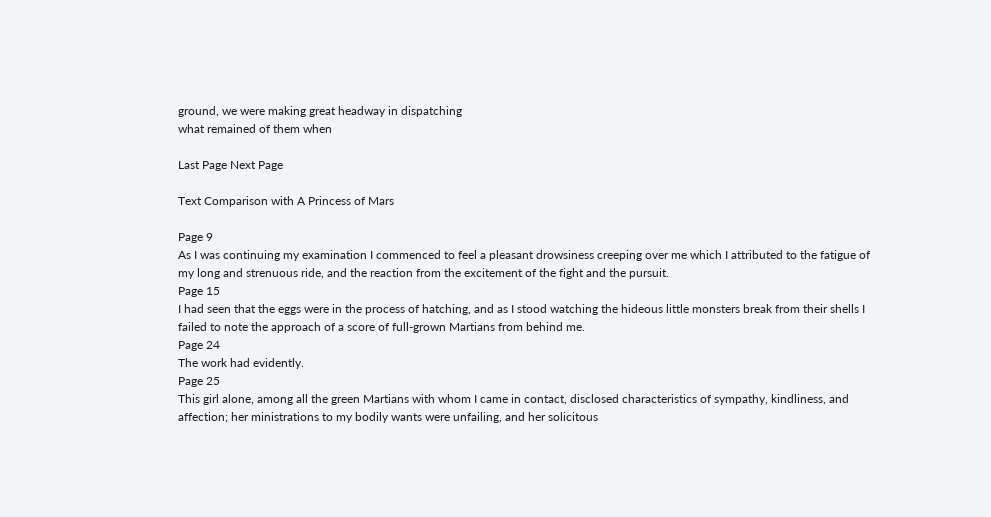ground, we were making great headway in dispatching
what remained of them when

Last Page Next Page

Text Comparison with A Princess of Mars

Page 9
As I was continuing my examination I commenced to feel a pleasant drowsiness creeping over me which I attributed to the fatigue of my long and strenuous ride, and the reaction from the excitement of the fight and the pursuit.
Page 15
I had seen that the eggs were in the process of hatching, and as I stood watching the hideous little monsters break from their shells I failed to note the approach of a score of full-grown Martians from behind me.
Page 24
The work had evidently.
Page 25
This girl alone, among all the green Martians with whom I came in contact, disclosed characteristics of sympathy, kindliness, and affection; her ministrations to my bodily wants were unfailing, and her solicitous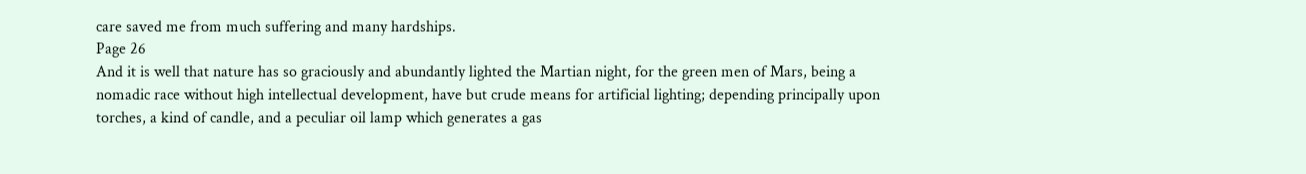care saved me from much suffering and many hardships.
Page 26
And it is well that nature has so graciously and abundantly lighted the Martian night, for the green men of Mars, being a nomadic race without high intellectual development, have but crude means for artificial lighting; depending principally upon torches, a kind of candle, and a peculiar oil lamp which generates a gas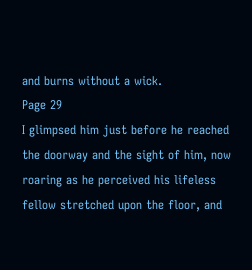and burns without a wick.
Page 29
I glimpsed him just before he reached the doorway and the sight of him, now roaring as he perceived his lifeless fellow stretched upon the floor, and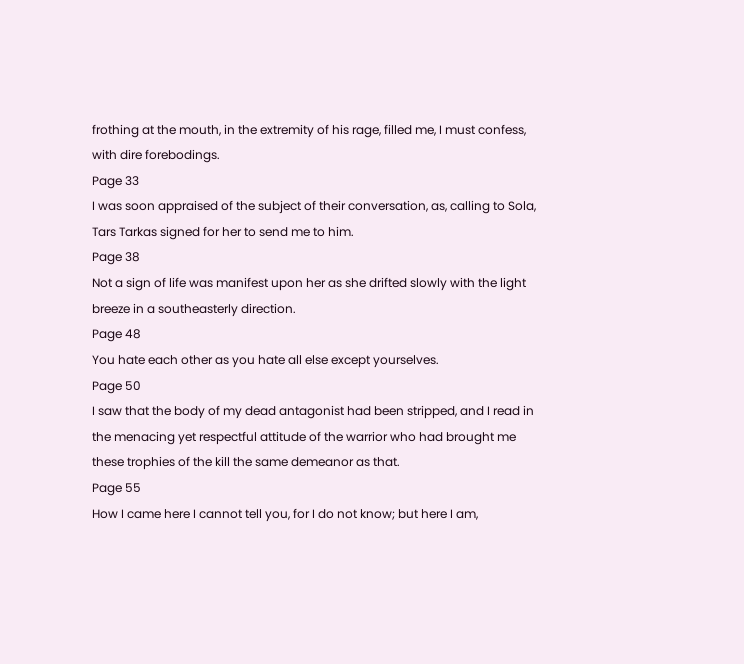frothing at the mouth, in the extremity of his rage, filled me, I must confess, with dire forebodings.
Page 33
I was soon appraised of the subject of their conversation, as, calling to Sola, Tars Tarkas signed for her to send me to him.
Page 38
Not a sign of life was manifest upon her as she drifted slowly with the light breeze in a southeasterly direction.
Page 48
You hate each other as you hate all else except yourselves.
Page 50
I saw that the body of my dead antagonist had been stripped, and I read in the menacing yet respectful attitude of the warrior who had brought me these trophies of the kill the same demeanor as that.
Page 55
How I came here I cannot tell you, for I do not know; but here I am,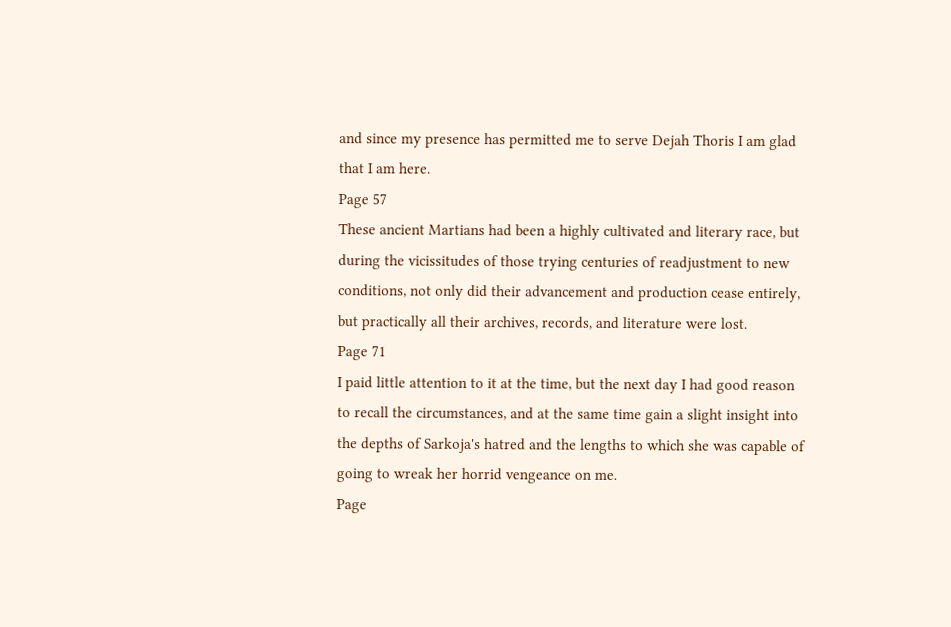and since my presence has permitted me to serve Dejah Thoris I am glad that I am here.
Page 57
These ancient Martians had been a highly cultivated and literary race, but during the vicissitudes of those trying centuries of readjustment to new conditions, not only did their advancement and production cease entirely, but practically all their archives, records, and literature were lost.
Page 71
I paid little attention to it at the time, but the next day I had good reason to recall the circumstances, and at the same time gain a slight insight into the depths of Sarkoja's hatred and the lengths to which she was capable of going to wreak her horrid vengeance on me.
Page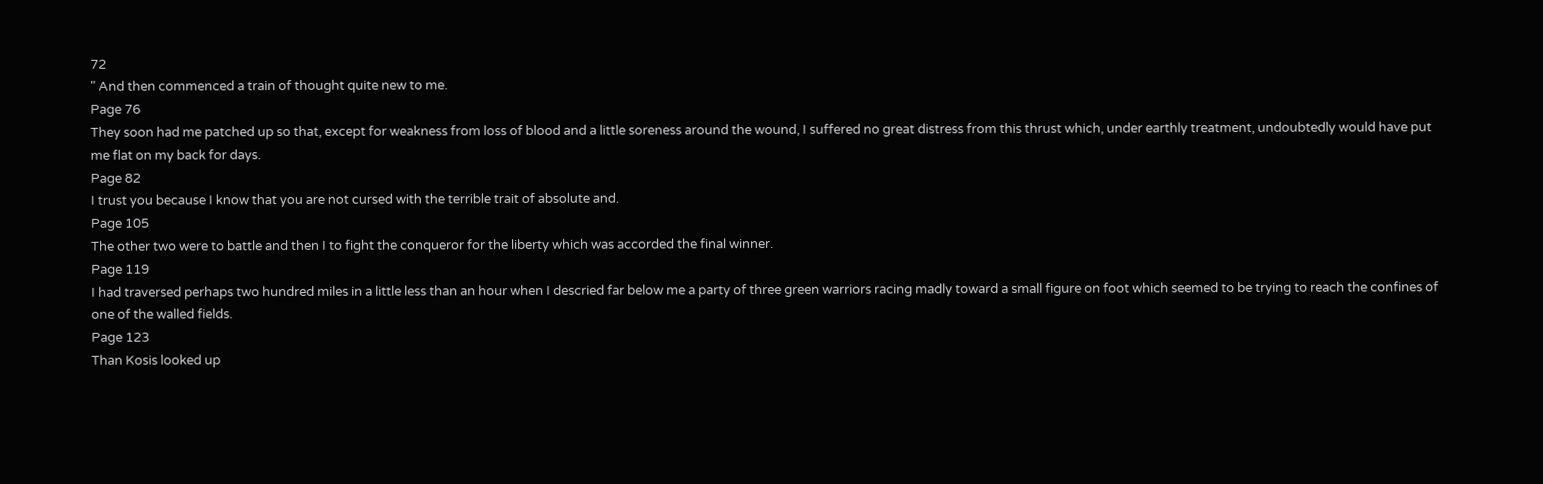72
" And then commenced a train of thought quite new to me.
Page 76
They soon had me patched up so that, except for weakness from loss of blood and a little soreness around the wound, I suffered no great distress from this thrust which, under earthly treatment, undoubtedly would have put me flat on my back for days.
Page 82
I trust you because I know that you are not cursed with the terrible trait of absolute and.
Page 105
The other two were to battle and then I to fight the conqueror for the liberty which was accorded the final winner.
Page 119
I had traversed perhaps two hundred miles in a little less than an hour when I descried far below me a party of three green warriors racing madly toward a small figure on foot which seemed to be trying to reach the confines of one of the walled fields.
Page 123
Than Kosis looked up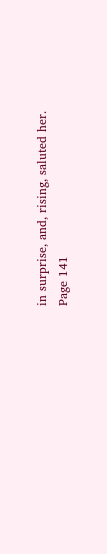in surprise, and, rising, saluted her.
Page 141